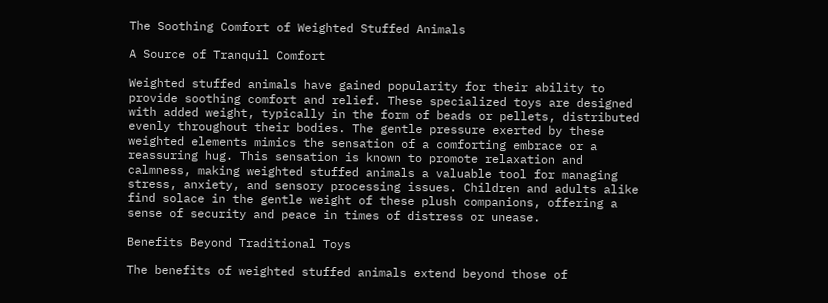The Soothing Comfort of Weighted Stuffed Animals

A Source of Tranquil Comfort

Weighted stuffed animals have gained popularity for their ability to provide soothing comfort and relief. These specialized toys are designed with added weight, typically in the form of beads or pellets, distributed evenly throughout their bodies. The gentle pressure exerted by these weighted elements mimics the sensation of a comforting embrace or a reassuring hug. This sensation is known to promote relaxation and calmness, making weighted stuffed animals a valuable tool for managing stress, anxiety, and sensory processing issues. Children and adults alike find solace in the gentle weight of these plush companions, offering a sense of security and peace in times of distress or unease.

Benefits Beyond Traditional Toys

The benefits of weighted stuffed animals extend beyond those of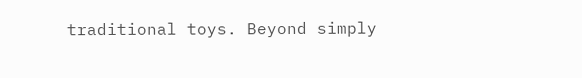traditional toys. Beyond simply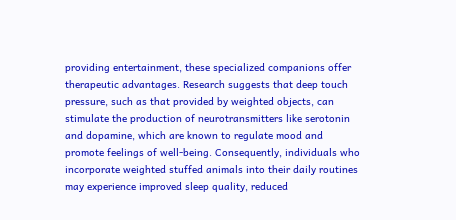providing entertainment, these specialized companions offer therapeutic advantages. Research suggests that deep touch pressure, such as that provided by weighted objects, can stimulate the production of neurotransmitters like serotonin and dopamine, which are known to regulate mood and promote feelings of well-being. Consequently, individuals who incorporate weighted stuffed animals into their daily routines may experience improved sleep quality, reduced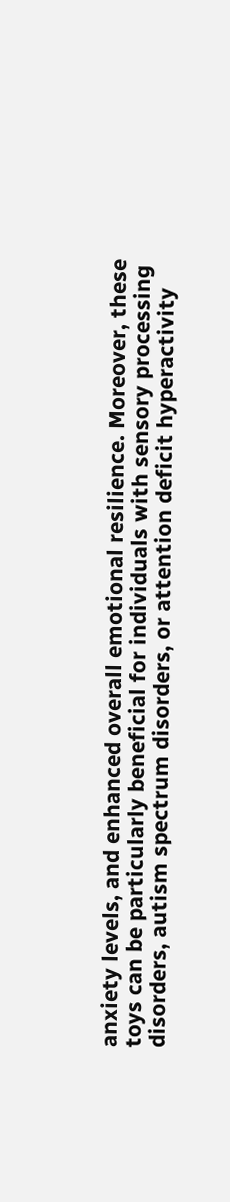anxiety levels, and enhanced overall emotional resilience. Moreover, these toys can be particularly beneficial for individuals with sensory processing disorders, autism spectrum disorders, or attention deficit hyperactivity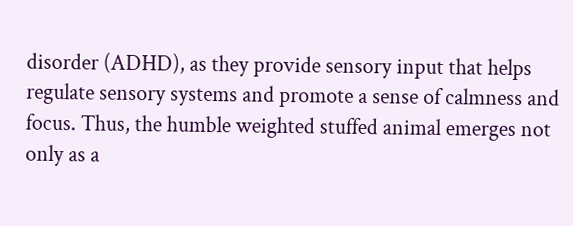disorder (ADHD), as they provide sensory input that helps regulate sensory systems and promote a sense of calmness and focus. Thus, the humble weighted stuffed animal emerges not only as a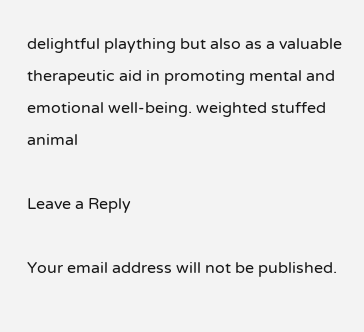delightful plaything but also as a valuable therapeutic aid in promoting mental and emotional well-being. weighted stuffed animal

Leave a Reply

Your email address will not be published.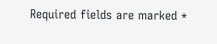Required fields are marked *